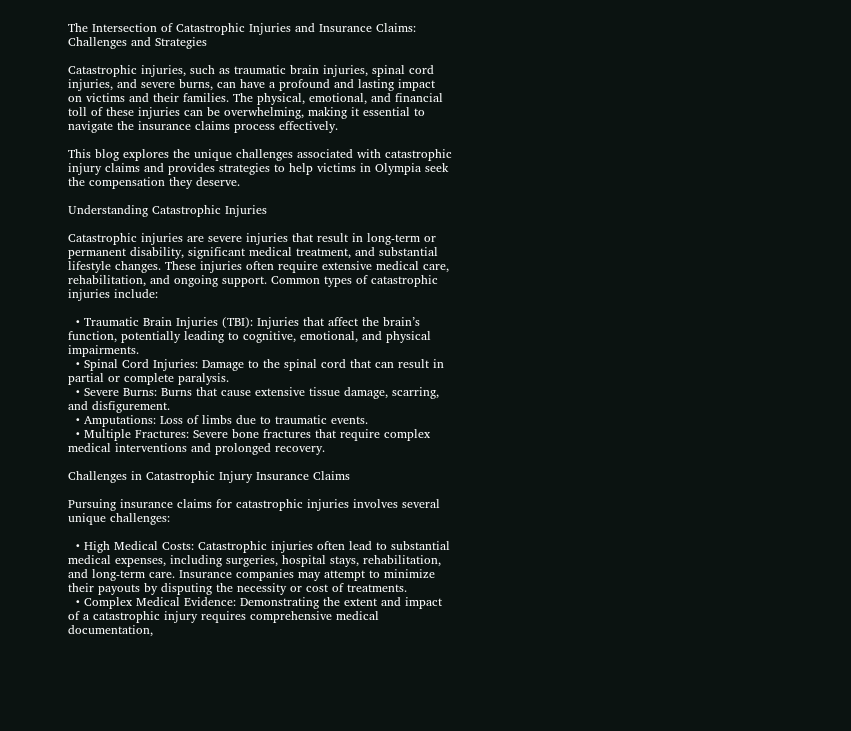The Intersection of Catastrophic Injuries and Insurance Claims: Challenges and Strategies

Catastrophic injuries, such as traumatic brain injuries, spinal cord injuries, and severe burns, can have a profound and lasting impact on victims and their families. The physical, emotional, and financial toll of these injuries can be overwhelming, making it essential to navigate the insurance claims process effectively.

This blog explores the unique challenges associated with catastrophic injury claims and provides strategies to help victims in Olympia seek the compensation they deserve.

Understanding Catastrophic Injuries

Catastrophic injuries are severe injuries that result in long-term or permanent disability, significant medical treatment, and substantial lifestyle changes. These injuries often require extensive medical care, rehabilitation, and ongoing support. Common types of catastrophic injuries include:

  • Traumatic Brain Injuries (TBI): Injuries that affect the brain’s function, potentially leading to cognitive, emotional, and physical impairments.
  • Spinal Cord Injuries: Damage to the spinal cord that can result in partial or complete paralysis.
  • Severe Burns: Burns that cause extensive tissue damage, scarring, and disfigurement.
  • Amputations: Loss of limbs due to traumatic events.
  • Multiple Fractures: Severe bone fractures that require complex medical interventions and prolonged recovery.

Challenges in Catastrophic Injury Insurance Claims

Pursuing insurance claims for catastrophic injuries involves several unique challenges:

  • High Medical Costs: Catastrophic injuries often lead to substantial medical expenses, including surgeries, hospital stays, rehabilitation, and long-term care. Insurance companies may attempt to minimize their payouts by disputing the necessity or cost of treatments.
  • Complex Medical Evidence: Demonstrating the extent and impact of a catastrophic injury requires comprehensive medical documentation,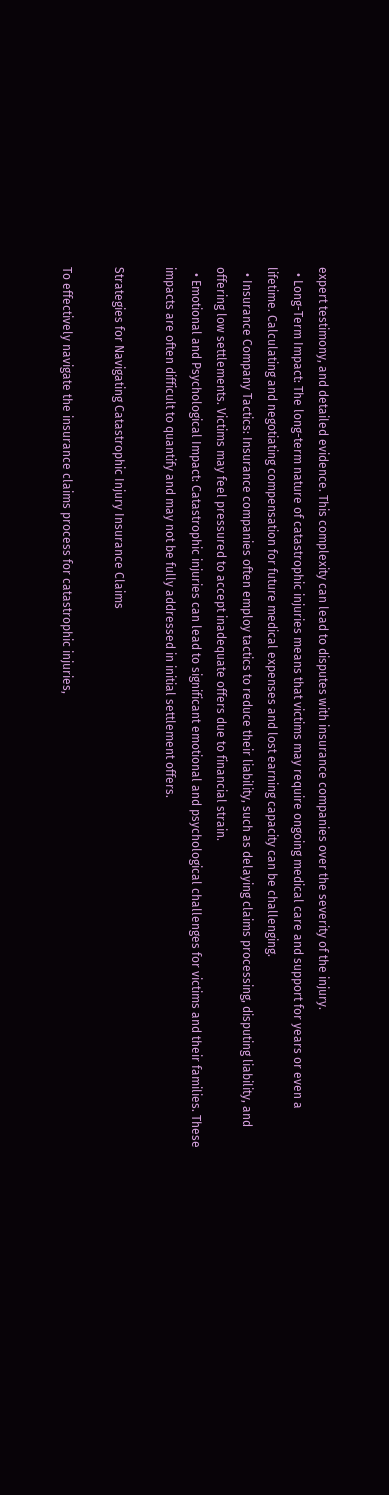expert testimony, and detailed evidence. This complexity can lead to disputes with insurance companies over the severity of the injury.
  • Long-Term Impact: The long-term nature of catastrophic injuries means that victims may require ongoing medical care and support for years or even a lifetime. Calculating and negotiating compensation for future medical expenses and lost earning capacity can be challenging.
  • Insurance Company Tactics: Insurance companies often employ tactics to reduce their liability, such as delaying claims processing, disputing liability, and offering low settlements. Victims may feel pressured to accept inadequate offers due to financial strain.
  • Emotional and Psychological Impact: Catastrophic injuries can lead to significant emotional and psychological challenges for victims and their families. These impacts are often difficult to quantify and may not be fully addressed in initial settlement offers.

Strategies for Navigating Catastrophic Injury Insurance Claims

To effectively navigate the insurance claims process for catastrophic injuries,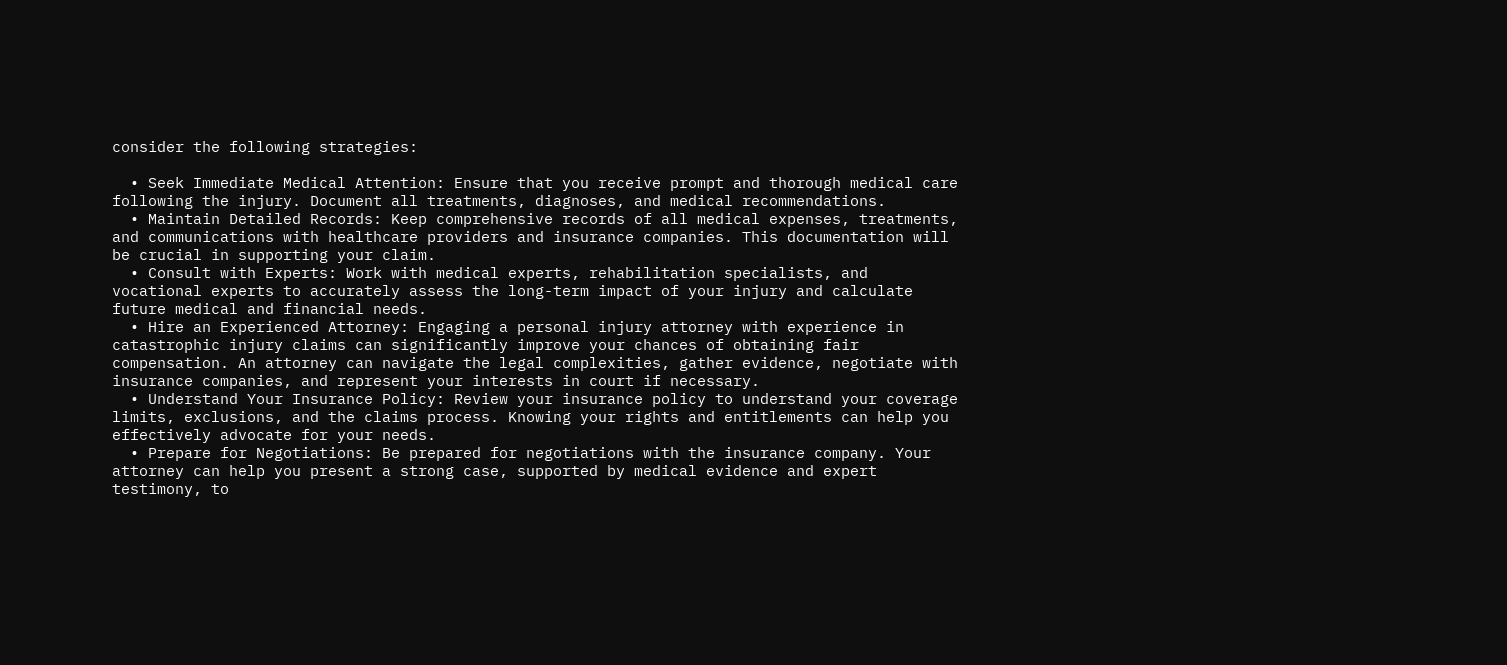consider the following strategies:

  • Seek Immediate Medical Attention: Ensure that you receive prompt and thorough medical care following the injury. Document all treatments, diagnoses, and medical recommendations.
  • Maintain Detailed Records: Keep comprehensive records of all medical expenses, treatments, and communications with healthcare providers and insurance companies. This documentation will be crucial in supporting your claim.
  • Consult with Experts: Work with medical experts, rehabilitation specialists, and vocational experts to accurately assess the long-term impact of your injury and calculate future medical and financial needs.
  • Hire an Experienced Attorney: Engaging a personal injury attorney with experience in catastrophic injury claims can significantly improve your chances of obtaining fair compensation. An attorney can navigate the legal complexities, gather evidence, negotiate with insurance companies, and represent your interests in court if necessary.
  • Understand Your Insurance Policy: Review your insurance policy to understand your coverage limits, exclusions, and the claims process. Knowing your rights and entitlements can help you effectively advocate for your needs.
  • Prepare for Negotiations: Be prepared for negotiations with the insurance company. Your attorney can help you present a strong case, supported by medical evidence and expert testimony, to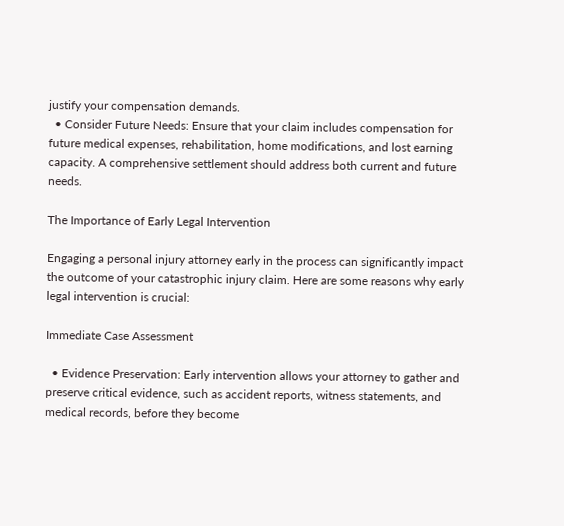justify your compensation demands.
  • Consider Future Needs: Ensure that your claim includes compensation for future medical expenses, rehabilitation, home modifications, and lost earning capacity. A comprehensive settlement should address both current and future needs.

The Importance of Early Legal Intervention

Engaging a personal injury attorney early in the process can significantly impact the outcome of your catastrophic injury claim. Here are some reasons why early legal intervention is crucial:

Immediate Case Assessment

  • Evidence Preservation: Early intervention allows your attorney to gather and preserve critical evidence, such as accident reports, witness statements, and medical records, before they become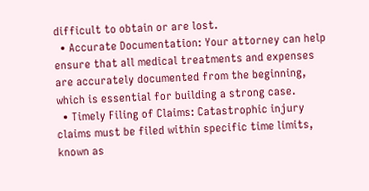difficult to obtain or are lost.
  • Accurate Documentation: Your attorney can help ensure that all medical treatments and expenses are accurately documented from the beginning, which is essential for building a strong case.
  • Timely Filing of Claims: Catastrophic injury claims must be filed within specific time limits, known as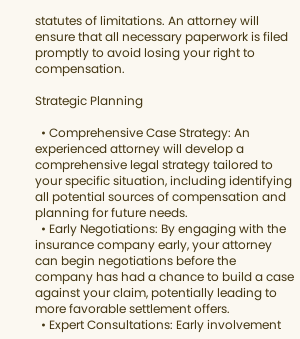statutes of limitations. An attorney will ensure that all necessary paperwork is filed promptly to avoid losing your right to compensation.

Strategic Planning

  • Comprehensive Case Strategy: An experienced attorney will develop a comprehensive legal strategy tailored to your specific situation, including identifying all potential sources of compensation and planning for future needs.
  • Early Negotiations: By engaging with the insurance company early, your attorney can begin negotiations before the company has had a chance to build a case against your claim, potentially leading to more favorable settlement offers.
  • Expert Consultations: Early involvement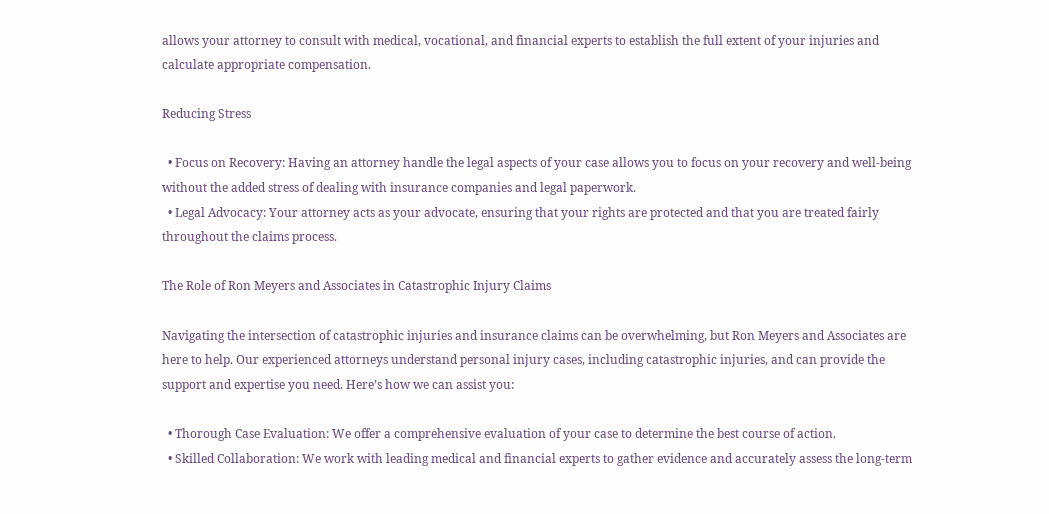allows your attorney to consult with medical, vocational, and financial experts to establish the full extent of your injuries and calculate appropriate compensation.

Reducing Stress

  • Focus on Recovery: Having an attorney handle the legal aspects of your case allows you to focus on your recovery and well-being without the added stress of dealing with insurance companies and legal paperwork.
  • Legal Advocacy: Your attorney acts as your advocate, ensuring that your rights are protected and that you are treated fairly throughout the claims process.

The Role of Ron Meyers and Associates in Catastrophic Injury Claims

Navigating the intersection of catastrophic injuries and insurance claims can be overwhelming, but Ron Meyers and Associates are here to help. Our experienced attorneys understand personal injury cases, including catastrophic injuries, and can provide the support and expertise you need. Here’s how we can assist you:

  • Thorough Case Evaluation: We offer a comprehensive evaluation of your case to determine the best course of action.
  • Skilled Collaboration: We work with leading medical and financial experts to gather evidence and accurately assess the long-term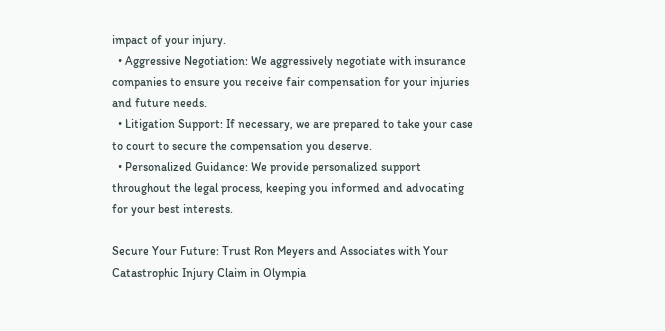impact of your injury.
  • Aggressive Negotiation: We aggressively negotiate with insurance companies to ensure you receive fair compensation for your injuries and future needs.
  • Litigation Support: If necessary, we are prepared to take your case to court to secure the compensation you deserve.
  • Personalized Guidance: We provide personalized support throughout the legal process, keeping you informed and advocating for your best interests.

Secure Your Future: Trust Ron Meyers and Associates with Your Catastrophic Injury Claim in Olympia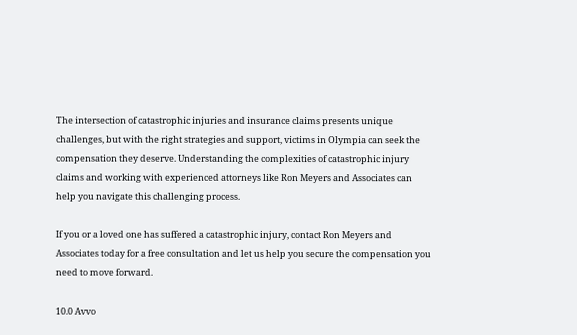The intersection of catastrophic injuries and insurance claims presents unique challenges, but with the right strategies and support, victims in Olympia can seek the compensation they deserve. Understanding the complexities of catastrophic injury claims and working with experienced attorneys like Ron Meyers and Associates can help you navigate this challenging process.

If you or a loved one has suffered a catastrophic injury, contact Ron Meyers and Associates today for a free consultation and let us help you secure the compensation you need to move forward.

10.0 Avvo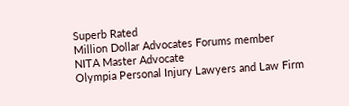Superb Rated
Million Dollar Advocates Forums member
NITA Master Advocate
Olympia Personal Injury Lawyers and Law Firm